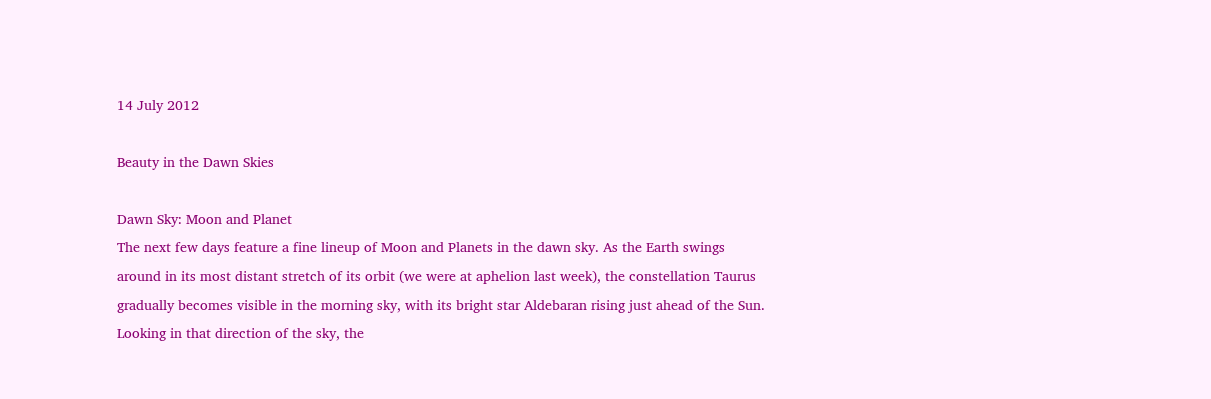14 July 2012

Beauty in the Dawn Skies

Dawn Sky: Moon and Planet
The next few days feature a fine lineup of Moon and Planets in the dawn sky. As the Earth swings around in its most distant stretch of its orbit (we were at aphelion last week), the constellation Taurus gradually becomes visible in the morning sky, with its bright star Aldebaran rising just ahead of the Sun. Looking in that direction of the sky, the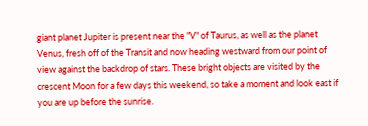giant planet Jupiter is present near the "V" of Taurus, as well as the planet Venus, fresh off of the Transit and now heading westward from our point of view against the backdrop of stars. These bright objects are visited by the crescent Moon for a few days this weekend, so take a moment and look east if you are up before the sunrise.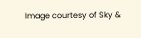Image courtesy of Sky &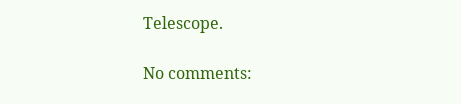Telescope.

No comments: